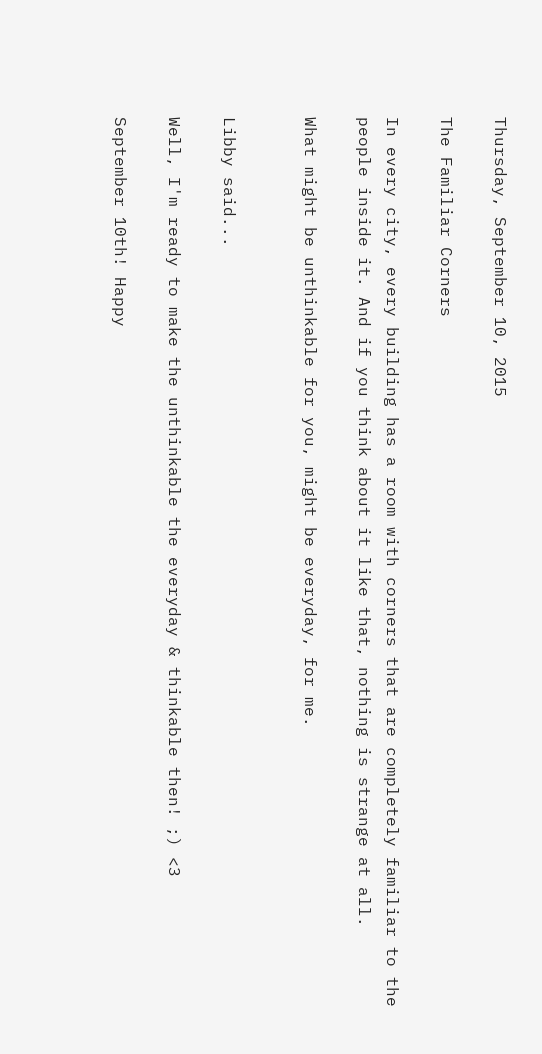Thursday, September 10, 2015

The Familiar Corners

In every city, every building has a room with corners that are completely familiar to the people inside it. And if you think about it like that, nothing is strange at all.

What might be unthinkable for you, might be everyday, for me.


Libby said...

Well, I'm ready to make the unthinkable the everyday & thinkable then! ;) <3

September 10th! Happy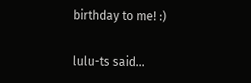birthday to me! :)

lulu-ts said...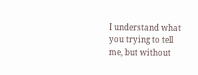I understand what you trying to tell me, but without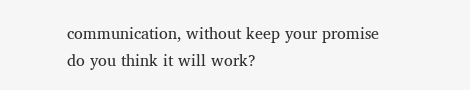communication, without keep your promise do you think it will work?